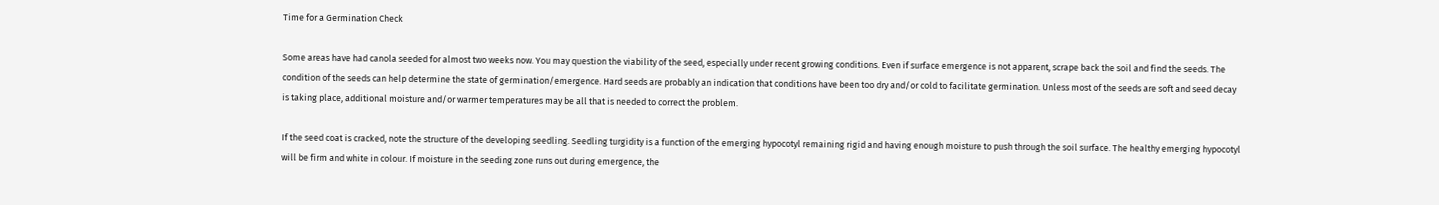Time for a Germination Check

Some areas have had canola seeded for almost two weeks now. You may question the viability of the seed, especially under recent growing conditions. Even if surface emergence is not apparent, scrape back the soil and find the seeds. The condition of the seeds can help determine the state of germination/emergence. Hard seeds are probably an indication that conditions have been too dry and/or cold to facilitate germination. Unless most of the seeds are soft and seed decay is taking place, additional moisture and/or warmer temperatures may be all that is needed to correct the problem.

If the seed coat is cracked, note the structure of the developing seedling. Seedling turgidity is a function of the emerging hypocotyl remaining rigid and having enough moisture to push through the soil surface. The healthy emerging hypocotyl will be firm and white in colour. If moisture in the seeding zone runs out during emergence, the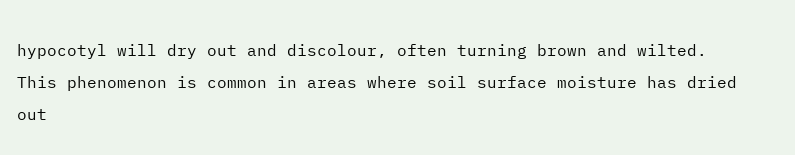hypocotyl will dry out and discolour, often turning brown and wilted. This phenomenon is common in areas where soil surface moisture has dried out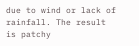due to wind or lack of rainfall. The result is patchy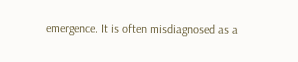emergence. It is often misdiagnosed as a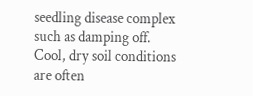seedling disease complex such as damping off. Cool, dry soil conditions are often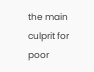the main culprit for poor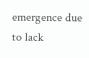emergence due to lack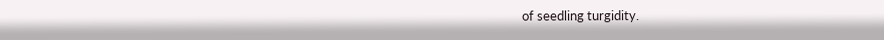of seedling turgidity.